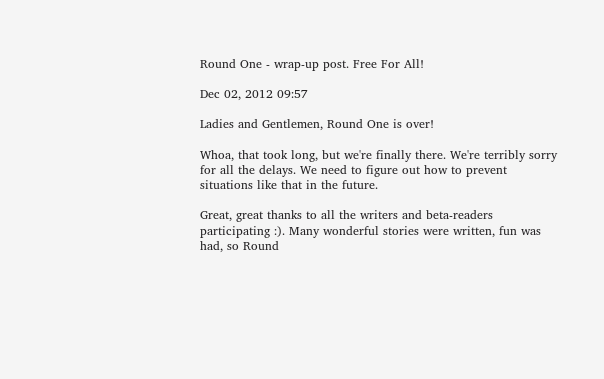Round One - wrap-up post. Free For All!

Dec 02, 2012 09:57

Ladies and Gentlemen, Round One is over!

Whoa, that took long, but we're finally there. We're terribly sorry for all the delays. We need to figure out how to prevent situations like that in the future.

Great, great thanks to all the writers and beta-readers participating :). Many wonderful stories were written, fun was had, so Round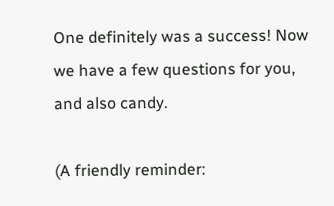One definitely was a success! Now we have a few questions for you, and also candy.

(A friendly reminder: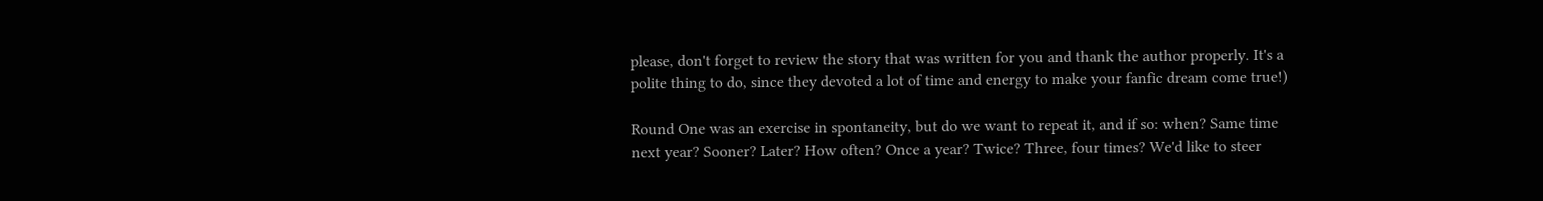please, don't forget to review the story that was written for you and thank the author properly. It's a polite thing to do, since they devoted a lot of time and energy to make your fanfic dream come true!)

Round One was an exercise in spontaneity, but do we want to repeat it, and if so: when? Same time next year? Sooner? Later? How often? Once a year? Twice? Three, four times? We'd like to steer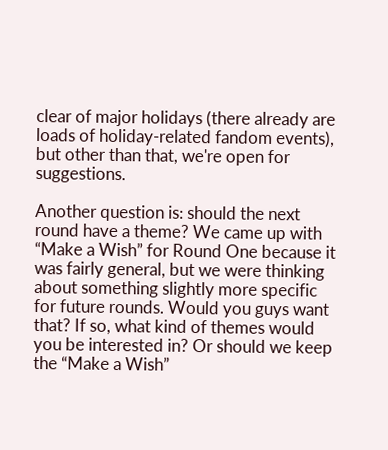clear of major holidays (there already are loads of holiday-related fandom events), but other than that, we're open for suggestions.

Another question is: should the next round have a theme? We came up with “Make a Wish” for Round One because it was fairly general, but we were thinking about something slightly more specific for future rounds. Would you guys want that? If so, what kind of themes would you be interested in? Or should we keep the “Make a Wish”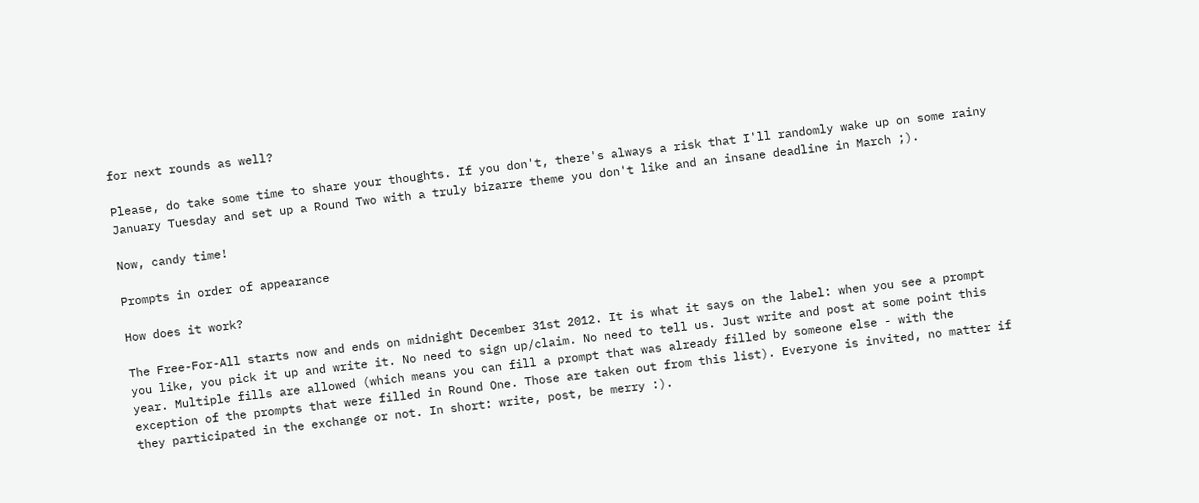for next rounds as well?

Please, do take some time to share your thoughts. If you don't, there's always a risk that I'll randomly wake up on some rainy January Tuesday and set up a Round Two with a truly bizarre theme you don't like and an insane deadline in March ;).

Now, candy time!

Prompts in order of appearance

How does it work?

The Free-For-All starts now and ends on midnight December 31st 2012. It is what it says on the label: when you see a prompt you like, you pick it up and write it. No need to sign up/claim. No need to tell us. Just write and post at some point this year. Multiple fills are allowed (which means you can fill a prompt that was already filled by someone else - with the exception of the prompts that were filled in Round One. Those are taken out from this list). Everyone is invited, no matter if they participated in the exchange or not. In short: write, post, be merry :).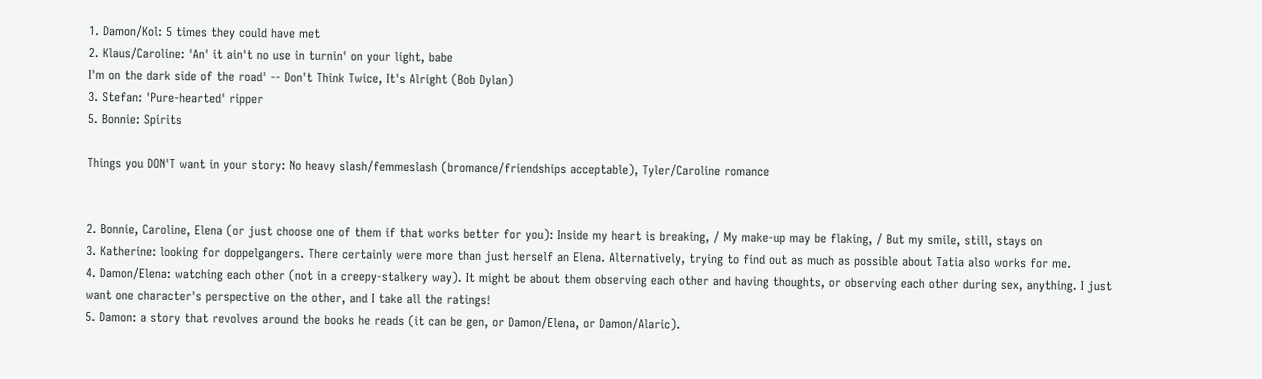1. Damon/Kol: 5 times they could have met
2. Klaus/Caroline: 'An' it ain't no use in turnin' on your light, babe
I'm on the dark side of the road' -- Don't Think Twice, It's Alright (Bob Dylan)
3. Stefan: 'Pure-hearted' ripper
5. Bonnie: Spirits

Things you DON'T want in your story: No heavy slash/femmeslash (bromance/friendships acceptable), Tyler/Caroline romance


2. Bonnie, Caroline, Elena (or just choose one of them if that works better for you): Inside my heart is breaking, / My make-up may be flaking, / But my smile, still, stays on
3. Katherine: looking for doppelgangers. There certainly were more than just herself an Elena. Alternatively, trying to find out as much as possible about Tatia also works for me.
4. Damon/Elena: watching each other (not in a creepy-stalkery way). It might be about them observing each other and having thoughts, or observing each other during sex, anything. I just want one character's perspective on the other, and I take all the ratings!
5. Damon: a story that revolves around the books he reads (it can be gen, or Damon/Elena, or Damon/Alaric).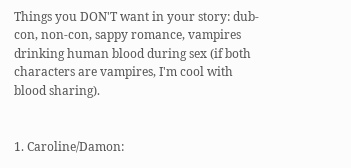Things you DON'T want in your story: dub-con, non-con, sappy romance, vampires drinking human blood during sex (if both characters are vampires, I'm cool with blood sharing).


1. Caroline/Damon: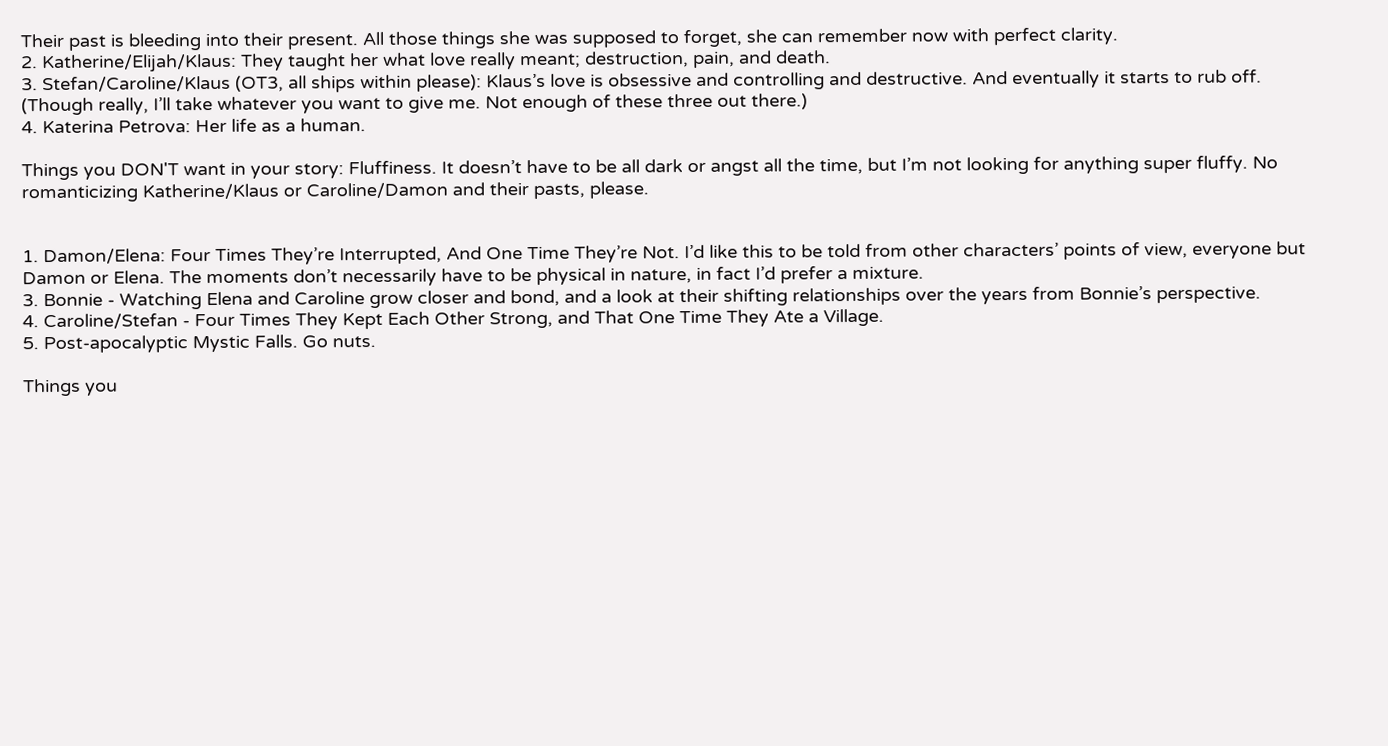Their past is bleeding into their present. All those things she was supposed to forget, she can remember now with perfect clarity.
2. Katherine/Elijah/Klaus: They taught her what love really meant; destruction, pain, and death.
3. Stefan/Caroline/Klaus (OT3, all ships within please): Klaus’s love is obsessive and controlling and destructive. And eventually it starts to rub off. (Though really, I’ll take whatever you want to give me. Not enough of these three out there.)
4. Katerina Petrova: Her life as a human.

Things you DON'T want in your story: Fluffiness. It doesn’t have to be all dark or angst all the time, but I’m not looking for anything super fluffy. No romanticizing Katherine/Klaus or Caroline/Damon and their pasts, please.


1. Damon/Elena: Four Times They’re Interrupted, And One Time They’re Not. I’d like this to be told from other characters’ points of view, everyone but Damon or Elena. The moments don’t necessarily have to be physical in nature, in fact I’d prefer a mixture.
3. Bonnie - Watching Elena and Caroline grow closer and bond, and a look at their shifting relationships over the years from Bonnie’s perspective.
4. Caroline/Stefan - Four Times They Kept Each Other Strong, and That One Time They Ate a Village.
5. Post-apocalyptic Mystic Falls. Go nuts.

Things you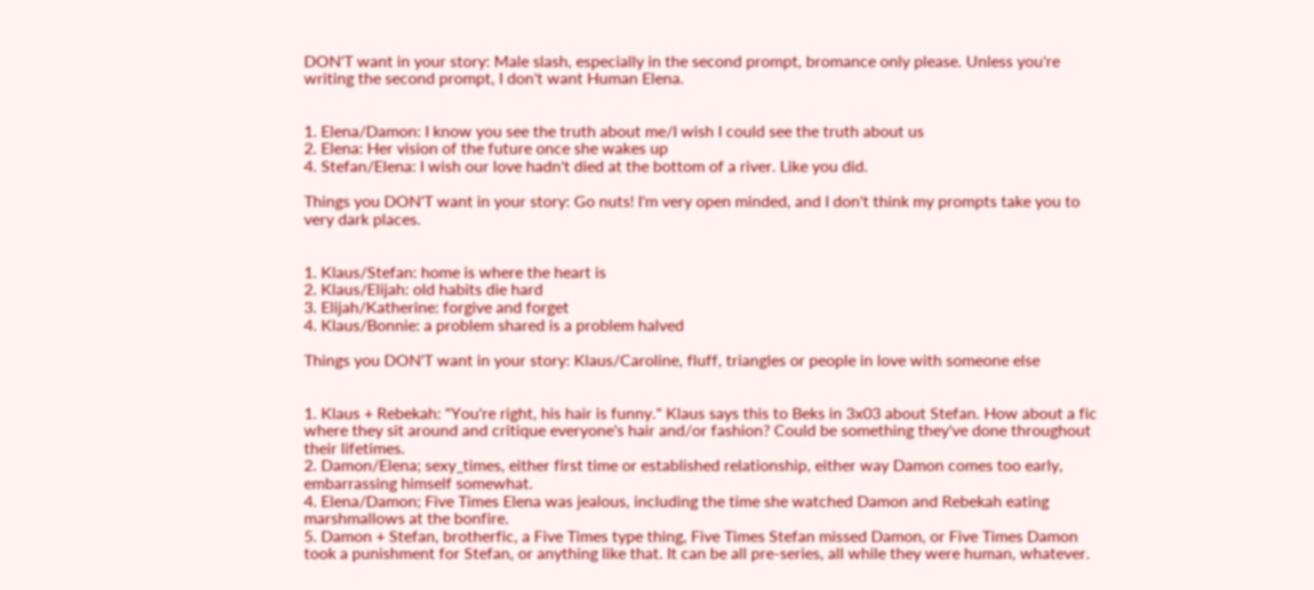DON'T want in your story: Male slash, especially in the second prompt, bromance only please. Unless you're writing the second prompt, I don't want Human Elena.


1. Elena/Damon: I know you see the truth about me/I wish I could see the truth about us
2. Elena: Her vision of the future once she wakes up
4. Stefan/Elena: I wish our love hadn't died at the bottom of a river. Like you did.

Things you DON'T want in your story: Go nuts! I'm very open minded, and I don't think my prompts take you to very dark places.


1. Klaus/Stefan: home is where the heart is
2. Klaus/Elijah: old habits die hard
3. Elijah/Katherine: forgive and forget
4. Klaus/Bonnie: a problem shared is a problem halved

Things you DON'T want in your story: Klaus/Caroline, fluff, triangles or people in love with someone else


1. Klaus + Rebekah: "You're right, his hair is funny." Klaus says this to Beks in 3x03 about Stefan. How about a fic where they sit around and critique everyone's hair and/or fashion? Could be something they've done throughout their lifetimes.
2. Damon/Elena; sexy_times, either first time or established relationship, either way Damon comes too early, embarrassing himself somewhat.
4. Elena/Damon; Five Times Elena was jealous, including the time she watched Damon and Rebekah eating marshmallows at the bonfire.
5. Damon + Stefan, brotherfic, a Five Times type thing, Five Times Stefan missed Damon, or Five Times Damon took a punishment for Stefan, or anything like that. It can be all pre-series, all while they were human, whatever.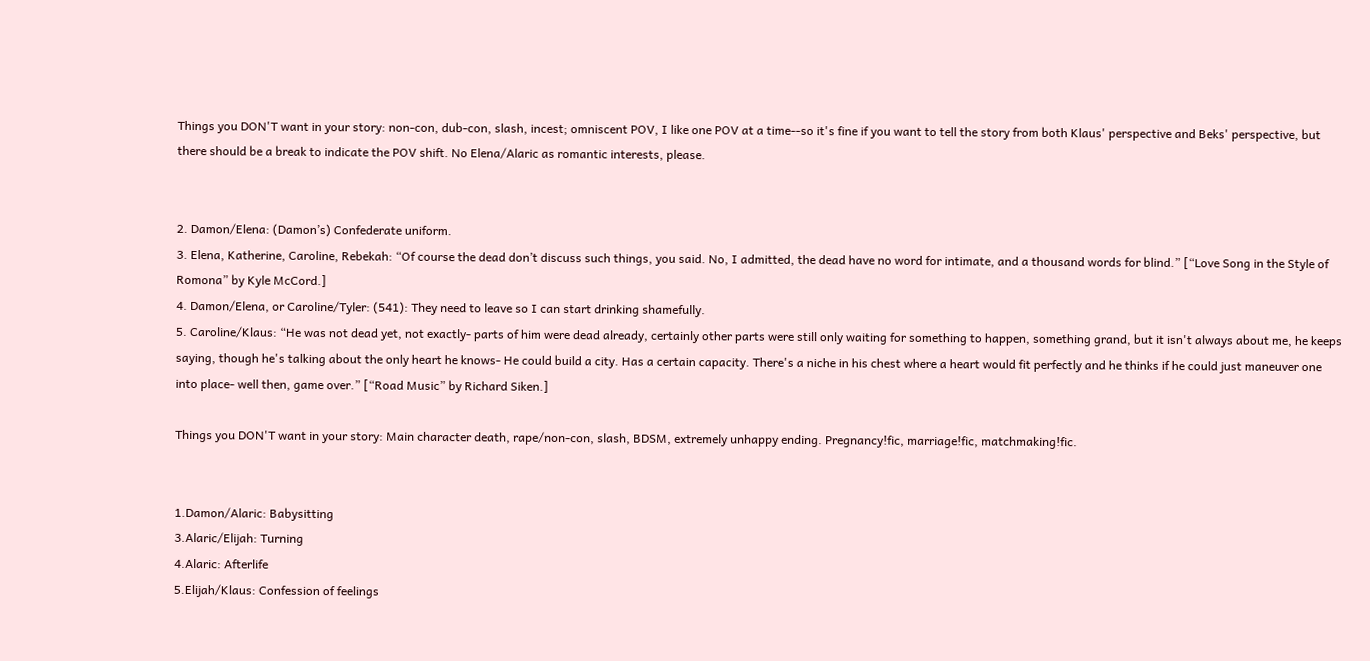Things you DON'T want in your story: non-con, dub-con, slash, incest; omniscent POV, I like one POV at a time--so it's fine if you want to tell the story from both Klaus' perspective and Beks' perspective, but there should be a break to indicate the POV shift. No Elena/Alaric as romantic interests, please.


2. Damon/Elena: (Damon’s) Confederate uniform.
3. Elena, Katherine, Caroline, Rebekah: “Of course the dead don’t discuss such things, you said. No, I admitted, the dead have no word for intimate, and a thousand words for blind.” [“Love Song in the Style of Romona” by Kyle McCord.]
4. Damon/Elena, or Caroline/Tyler: (541): They need to leave so I can start drinking shamefully.
5. Caroline/Klaus: “He was not dead yet, not exactly- parts of him were dead already, certainly other parts were still only waiting for something to happen, something grand, but it isn't always about me, he keeps saying, though he's talking about the only heart he knows- He could build a city. Has a certain capacity. There's a niche in his chest where a heart would fit perfectly and he thinks if he could just maneuver one into place- well then, game over.” [“Road Music” by Richard Siken.]

Things you DON'T want in your story: Main character death, rape/non-con, slash, BDSM, extremely unhappy ending. Pregnancy!fic, marriage!fic, matchmaking!fic.


1.Damon/Alaric: Babysitting
3.Alaric/Elijah: Turning
4.Alaric: Afterlife
5.Elijah/Klaus: Confession of feelings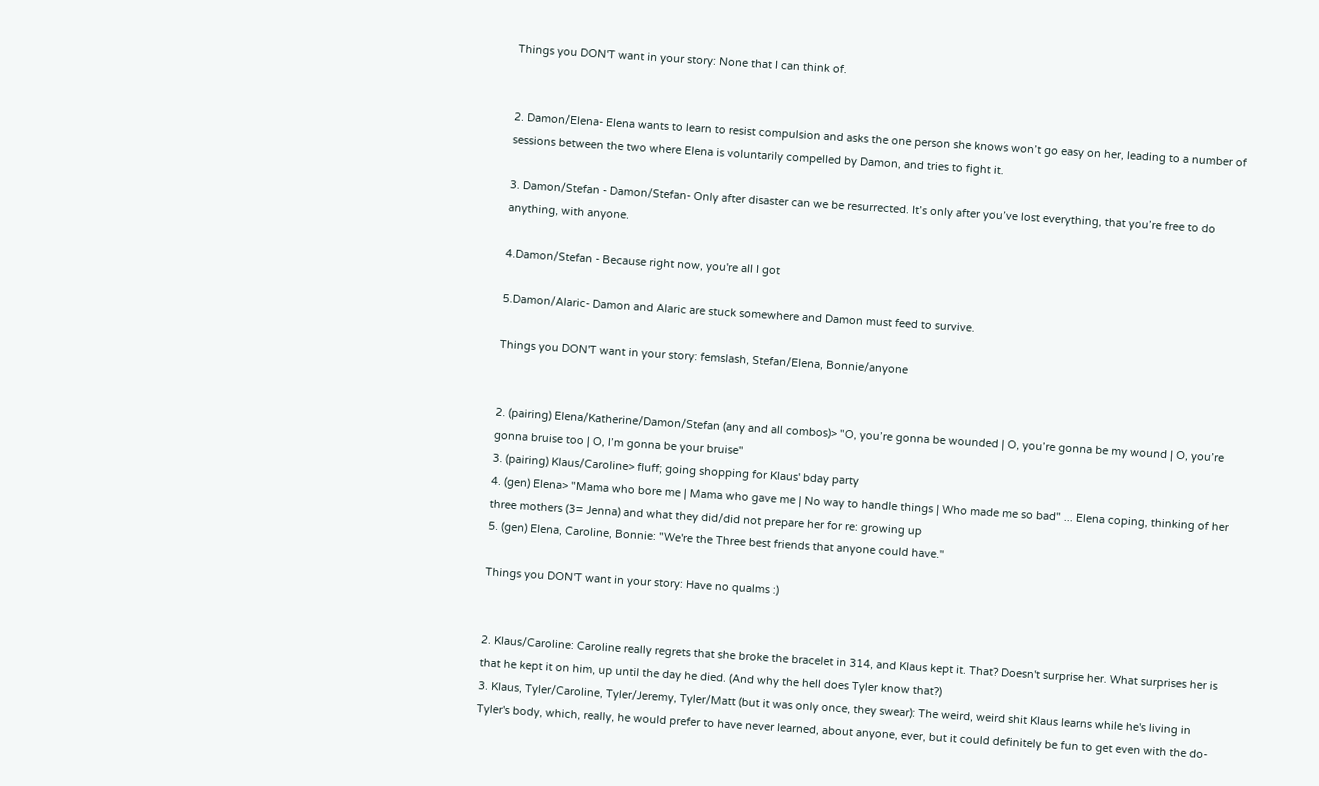Things you DON'T want in your story: None that I can think of.


2. Damon/Elena- Elena wants to learn to resist compulsion and asks the one person she knows won’t go easy on her, leading to a number of sessions between the two where Elena is voluntarily compelled by Damon, and tries to fight it.

3. Damon/Stefan - Damon/Stefan- Only after disaster can we be resurrected. It’s only after you’ve lost everything, that you’re free to do anything, with anyone.

4.Damon/Stefan - Because right now, you're all I got

5.Damon/Alaric- Damon and Alaric are stuck somewhere and Damon must feed to survive.

Things you DON'T want in your story: femslash, Stefan/Elena, Bonnie/anyone


2. (pairing) Elena/Katherine/Damon/Stefan (any and all combos)> "O, you’re gonna be wounded | O, you’re gonna be my wound | O, you’re gonna bruise too | O, I’m gonna be your bruise"
3. (pairing) Klaus/Caroline> fluff; going shopping for Klaus' bday party
4. (gen) Elena> "Mama who bore me | Mama who gave me | No way to handle things | Who made me so bad" ... Elena coping, thinking of her three mothers (3= Jenna) and what they did/did not prepare her for re: growing up
5. (gen) Elena, Caroline, Bonnie: "We're the Three best friends that anyone could have."

Things you DON'T want in your story: Have no qualms :)


2. Klaus/Caroline: Caroline really regrets that she broke the bracelet in 314, and Klaus kept it. That? Doesn't surprise her. What surprises her is that he kept it on him, up until the day he died. (And why the hell does Tyler know that?)
3. Klaus, Tyler/Caroline, Tyler/Jeremy, Tyler/Matt (but it was only once, they swear): The weird, weird shit Klaus learns while he's living in Tyler's body, which, really, he would prefer to have never learned, about anyone, ever, but it could definitely be fun to get even with the do-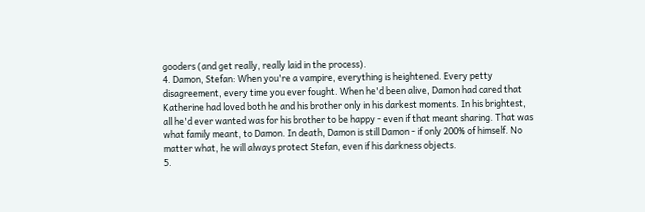gooders (and get really, really laid in the process).
4. Damon, Stefan: When you're a vampire, everything is heightened. Every petty disagreement, every time you ever fought. When he'd been alive, Damon had cared that Katherine had loved both he and his brother only in his darkest moments. In his brightest, all he'd ever wanted was for his brother to be happy - even if that meant sharing. That was what family meant, to Damon. In death, Damon is still Damon - if only 200% of himself. No matter what, he will always protect Stefan, even if his darkness objects.
5.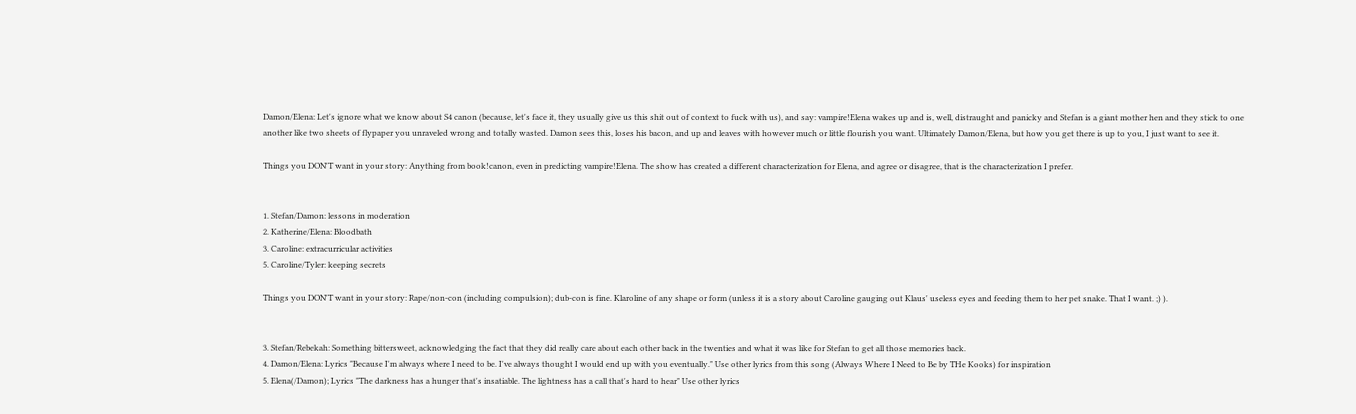Damon/Elena: Let's ignore what we know about S4 canon (because, let's face it, they usually give us this shit out of context to fuck with us), and say: vampire!Elena wakes up and is, well, distraught and panicky and Stefan is a giant mother hen and they stick to one another like two sheets of flypaper you unraveled wrong and totally wasted. Damon sees this, loses his bacon, and up and leaves with however much or little flourish you want. Ultimately Damon/Elena, but how you get there is up to you, I just want to see it.

Things you DON'T want in your story: Anything from book!canon, even in predicting vampire!Elena. The show has created a different characterization for Elena, and agree or disagree, that is the characterization I prefer.


1. Stefan/Damon: lessons in moderation
2. Katherine/Elena: Bloodbath
3. Caroline: extracurricular activities
5. Caroline/Tyler: keeping secrets

Things you DON'T want in your story: Rape/non-con (including compulsion); dub-con is fine. Klaroline of any shape or form (unless it is a story about Caroline gauging out Klaus' useless eyes and feeding them to her pet snake. That I want. ;) ).


3. Stefan/Rebekah: Something bittersweet, acknowledging the fact that they did really care about each other back in the twenties and what it was like for Stefan to get all those memories back.
4. Damon/Elena: Lyrics "Because I'm always where I need to be. I've always thought I would end up with you eventually." Use other lyrics from this song (Always Where I Need to Be by THe Kooks) for inspiration
5. Elena(/Damon); Lyrics "The darkness has a hunger that's insatiable. The lightness has a call that's hard to hear" Use other lyrics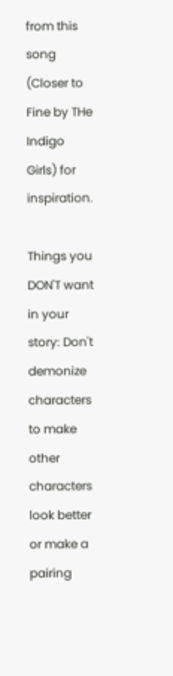from this song (Closer to Fine by THe Indigo Girls) for inspiration.

Things you DON'T want in your story: Don't demonize characters to make other characters look better or make a pairing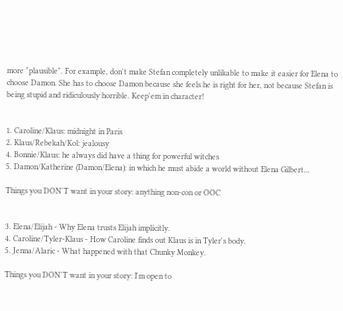more "plausible". For example, don't make Stefan completely unlikable to make it easier for Elena to choose Damon. She has to choose Damon because she feels he is right for her, not because Stefan is being stupid and ridiculously horrible. Keep'em in character!


1. Caroline/Klaus: midnight in Paris
2. Klaus/Rebekah/Kol: jealousy
4. Bonnie/Klaus: he always did have a thing for powerful witches
5. Damon/Katherine (Damon/Elena): in which he must abide a world without Elena Gilbert...

Things you DON'T want in your story: anything non-con or OOC


3. Elena/Elijah - Why Elena trusts Elijah implicitly.
4. Caroline/Tyler-Klaus - How Caroline finds out Klaus is in Tyler's body.
5. Jenna/Alaric - What happened with that Chunky Monkey.

Things you DON'T want in your story: I'm open to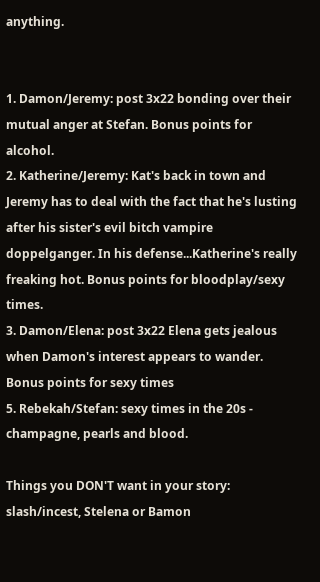anything.


1. Damon/Jeremy: post 3x22 bonding over their mutual anger at Stefan. Bonus points for alcohol.
2. Katherine/Jeremy: Kat's back in town and Jeremy has to deal with the fact that he's lusting after his sister's evil bitch vampire doppelganger. In his defense...Katherine's really freaking hot. Bonus points for bloodplay/sexy times.
3. Damon/Elena: post 3x22 Elena gets jealous when Damon's interest appears to wander. Bonus points for sexy times
5. Rebekah/Stefan: sexy times in the 20s - champagne, pearls and blood.

Things you DON'T want in your story: slash/incest, Stelena or Bamon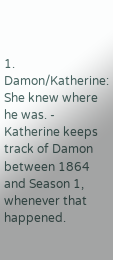1. Damon/Katherine: She knew where he was. - Katherine keeps track of Damon between 1864 and Season 1, whenever that happened.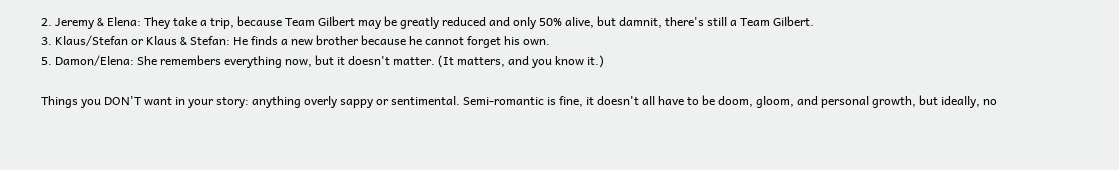2. Jeremy & Elena: They take a trip, because Team Gilbert may be greatly reduced and only 50% alive, but damnit, there's still a Team Gilbert.
3. Klaus/Stefan or Klaus & Stefan: He finds a new brother because he cannot forget his own.
5. Damon/Elena: She remembers everything now, but it doesn't matter. (It matters, and you know it.)

Things you DON'T want in your story: anything overly sappy or sentimental. Semi-romantic is fine, it doesn't all have to be doom, gloom, and personal growth, but ideally, no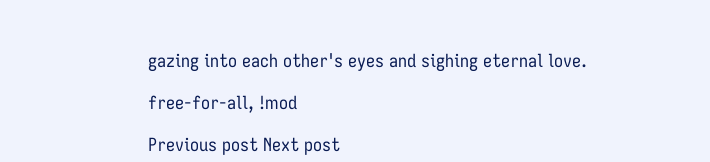gazing into each other's eyes and sighing eternal love.

free-for-all, !mod

Previous post Next post